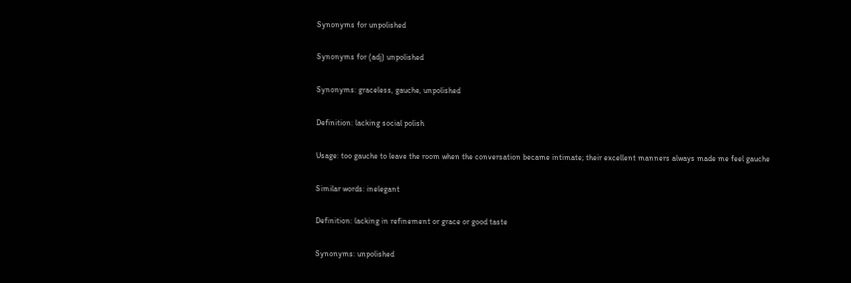Synonyms for unpolished

Synonyms for (adj) unpolished

Synonyms: graceless, gauche, unpolished

Definition: lacking social polish

Usage: too gauche to leave the room when the conversation became intimate; their excellent manners always made me feel gauche

Similar words: inelegant

Definition: lacking in refinement or grace or good taste

Synonyms: unpolished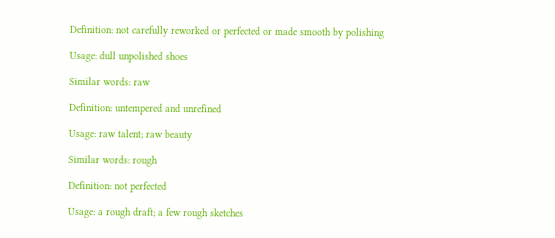Definition: not carefully reworked or perfected or made smooth by polishing

Usage: dull unpolished shoes

Similar words: raw

Definition: untempered and unrefined

Usage: raw talent; raw beauty

Similar words: rough

Definition: not perfected

Usage: a rough draft; a few rough sketches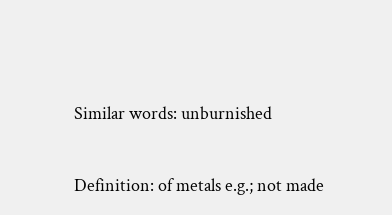Similar words: unburnished

Definition: of metals e.g.; not made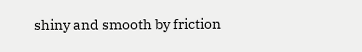shiny and smooth by friction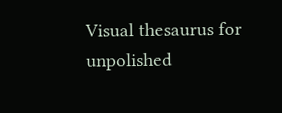Visual thesaurus for unpolished